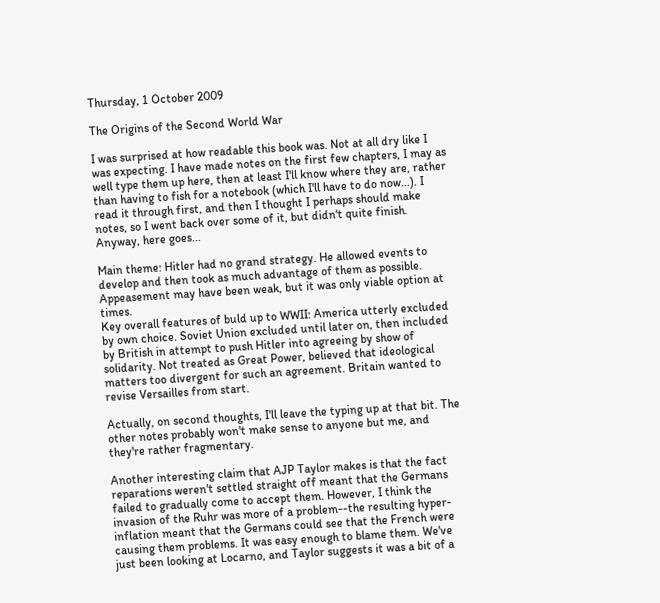Thursday, 1 October 2009

The Origins of the Second World War

I was surprised at how readable this book was. Not at all dry like I was expecting. I have made notes on the first few chapters, I may as well type them up here, then at least I'll know where they are, rather than having to fish for a notebook (which I'll have to do now...). I read it through first, and then I thought I perhaps should make notes, so I went back over some of it, but didn't quite finish. Anyway, here goes...

Main theme: Hitler had no grand strategy. He allowed events to develop and then took as much advantage of them as possible. Appeasement may have been weak, but it was only viable option at times.
Key overall features of buld up to WWII: America utterly excluded by own choice. Soviet Union excluded until later on, then included by British in attempt to push Hitler into agreeing by show of solidarity. Not treated as Great Power, believed that ideological matters too divergent for such an agreement. Britain wanted to revise Versailles from start.

Actually, on second thoughts, I'll leave the typing up at that bit. The other notes probably won't make sense to anyone but me, and they're rather fragmentary.

Another interesting claim that AJP Taylor makes is that the fact reparations weren't settled straight off meant that the Germans failed to gradually come to accept them. However, I think the invasion of the Ruhr was more of a problem--the resulting hyper-inflation meant that the Germans could see that the French were causing them problems. It was easy enough to blame them. We've just been looking at Locarno, and Taylor suggests it was a bit of a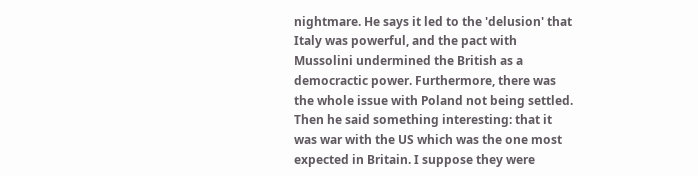nightmare. He says it led to the 'delusion' that Italy was powerful, and the pact with Mussolini undermined the British as a democractic power. Furthermore, there was the whole issue with Poland not being settled. Then he said something interesting: that it was war with the US which was the one most expected in Britain. I suppose they were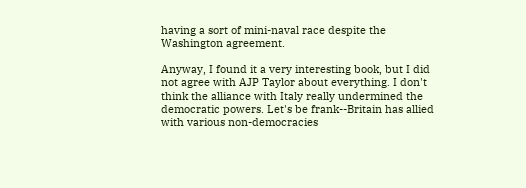having a sort of mini-naval race despite the Washington agreement.

Anyway, I found it a very interesting book, but I did not agree with AJP Taylor about everything. I don't think the alliance with Italy really undermined the democratic powers. Let's be frank--Britain has allied with various non-democracies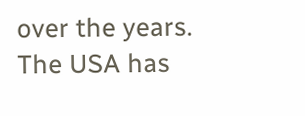over the years. The USA has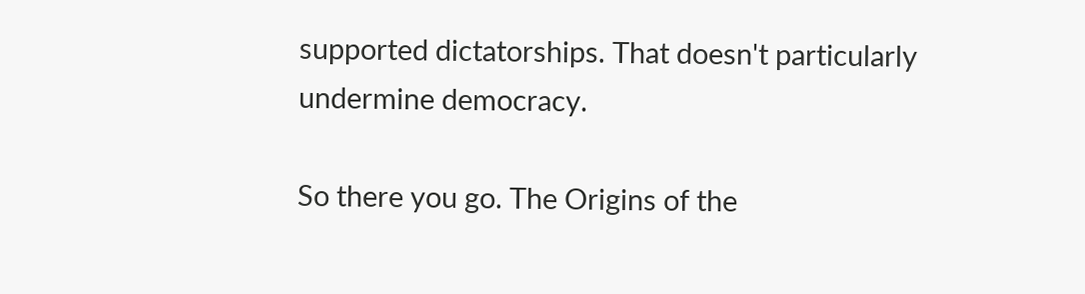supported dictatorships. That doesn't particularly undermine democracy.

So there you go. The Origins of the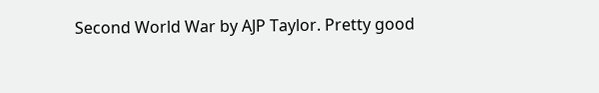Second World War by AJP Taylor. Pretty good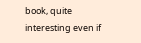book, quite interesting even if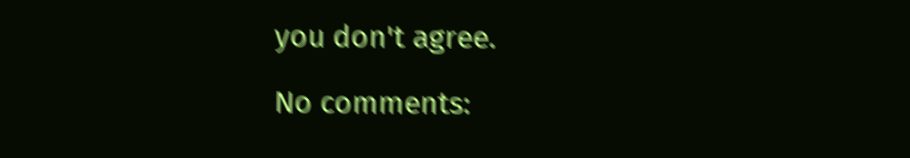you don't agree.

No comments: